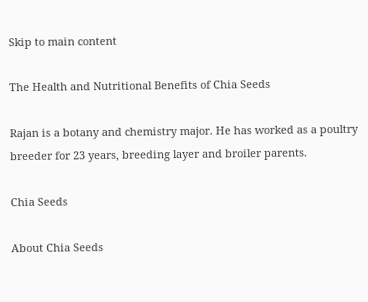Skip to main content

The Health and Nutritional Benefits of Chia Seeds

Rajan is a botany and chemistry major. He has worked as a poultry breeder for 23 years, breeding layer and broiler parents.

Chia Seeds

About Chia Seeds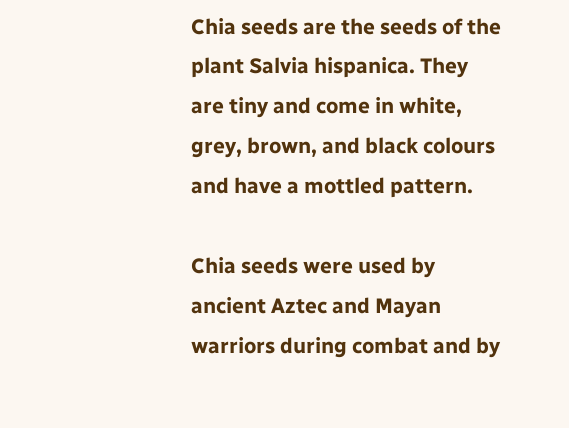Chia seeds are the seeds of the plant Salvia hispanica. They are tiny and come in white, grey, brown, and black colours and have a mottled pattern.

Chia seeds were used by ancient Aztec and Mayan warriors during combat and by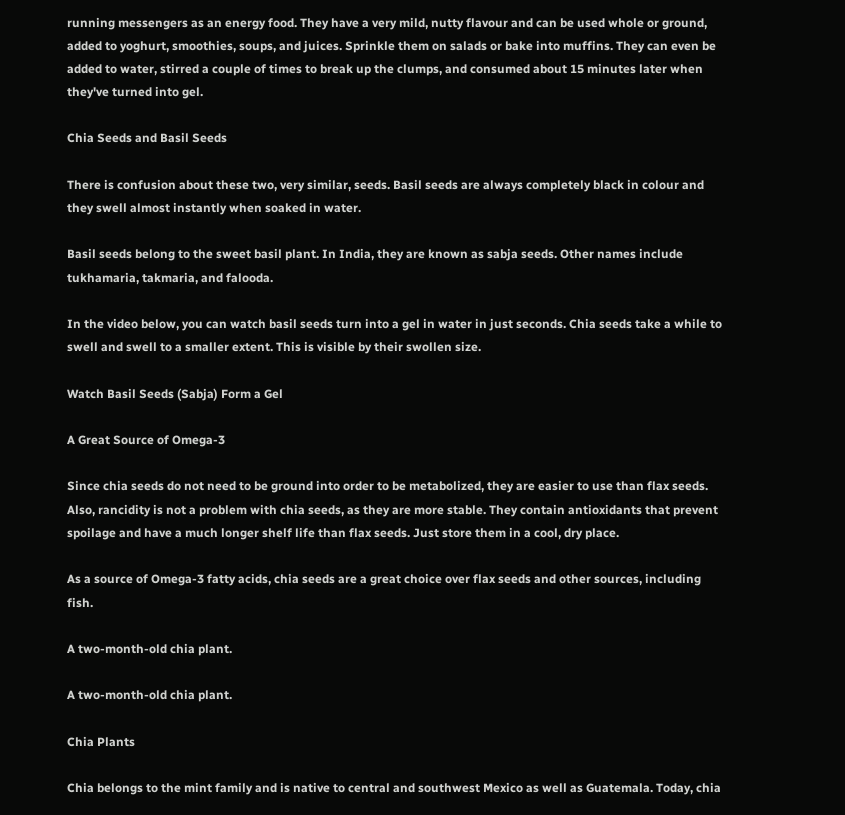running messengers as an energy food. They have a very mild, nutty flavour and can be used whole or ground, added to yoghurt, smoothies, soups, and juices. Sprinkle them on salads or bake into muffins. They can even be added to water, stirred a couple of times to break up the clumps, and consumed about 15 minutes later when they've turned into gel.

Chia Seeds and Basil Seeds

There is confusion about these two, very similar, seeds. Basil seeds are always completely black in colour and they swell almost instantly when soaked in water.

Basil seeds belong to the sweet basil plant. In India, they are known as sabja seeds. Other names include tukhamaria, takmaria, and falooda.

In the video below, you can watch basil seeds turn into a gel in water in just seconds. Chia seeds take a while to swell and swell to a smaller extent. This is visible by their swollen size.

Watch Basil Seeds (Sabja) Form a Gel

A Great Source of Omega-3

Since chia seeds do not need to be ground into order to be metabolized, they are easier to use than flax seeds. Also, rancidity is not a problem with chia seeds, as they are more stable. They contain antioxidants that prevent spoilage and have a much longer shelf life than flax seeds. Just store them in a cool, dry place.

As a source of Omega-3 fatty acids, chia seeds are a great choice over flax seeds and other sources, including fish.

A two-month-old chia plant.

A two-month-old chia plant.

Chia Plants

Chia belongs to the mint family and is native to central and southwest Mexico as well as Guatemala. Today, chia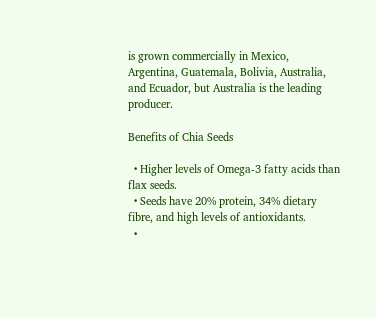is grown commercially in Mexico, Argentina, Guatemala, Bolivia, Australia, and Ecuador, but Australia is the leading producer.

Benefits of Chia Seeds

  • Higher levels of Omega-3 fatty acids than flax seeds.
  • Seeds have 20% protein, 34% dietary fibre, and high levels of antioxidants.
  •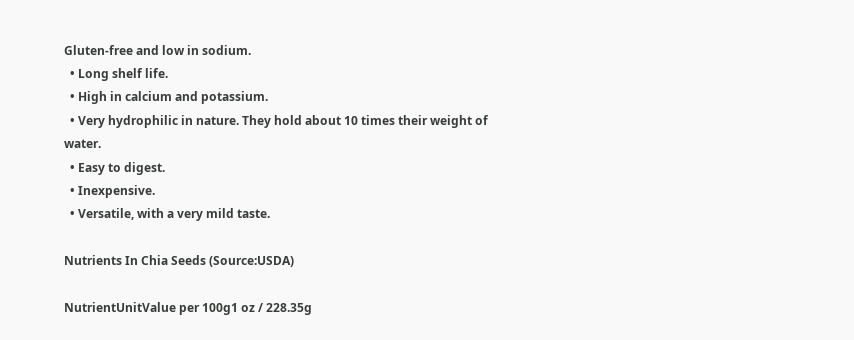Gluten-free and low in sodium.
  • Long shelf life.
  • High in calcium and potassium.
  • Very hydrophilic in nature. They hold about 10 times their weight of water.
  • Easy to digest.
  • Inexpensive.
  • Versatile, with a very mild taste.

Nutrients In Chia Seeds (Source:USDA)

NutrientUnitValue per 100g1 oz / 228.35g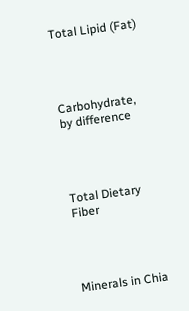Total Lipid (Fat)




Carbohydrate, by difference




Total Dietary Fiber




Minerals in Chia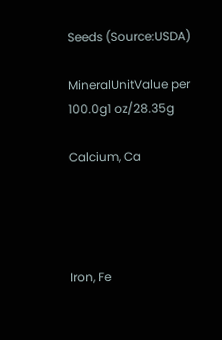Seeds (Source:USDA)

MineralUnitValue per 100.0g1 oz/28.35g

Calcium, Ca




Iron, Fe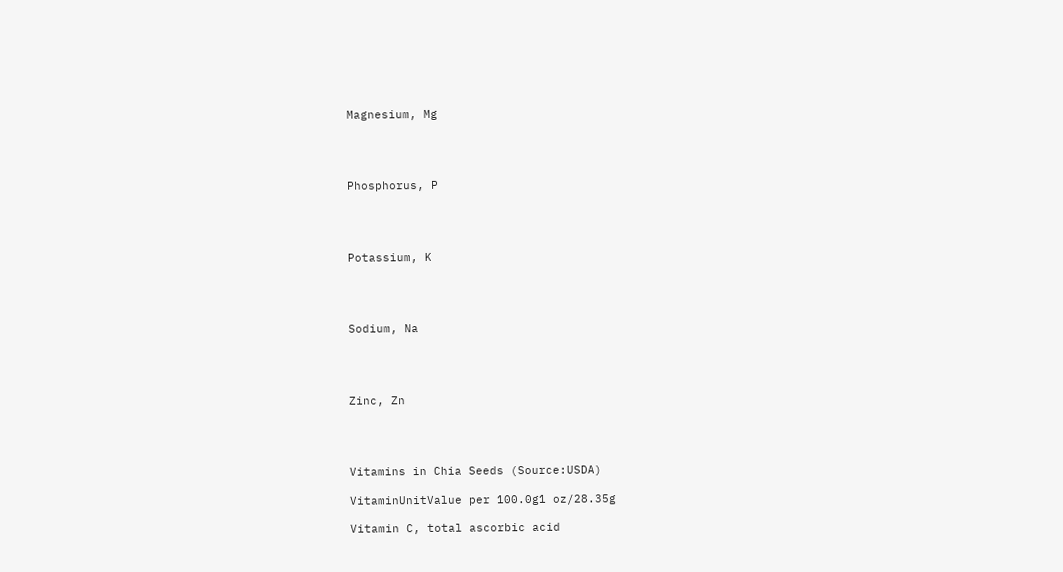Magnesium, Mg




Phosphorus, P




Potassium, K




Sodium, Na




Zinc, Zn




Vitamins in Chia Seeds (Source:USDA)

VitaminUnitValue per 100.0g1 oz/28.35g

Vitamin C, total ascorbic acid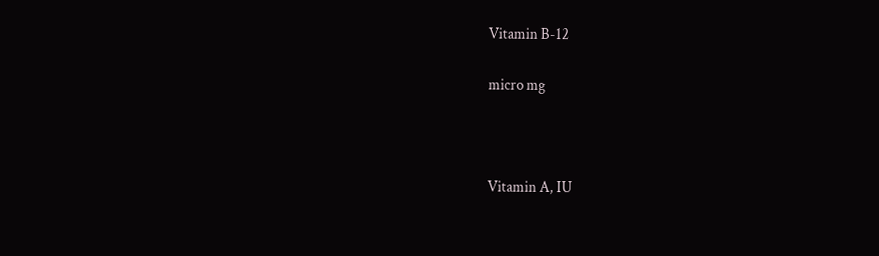Vitamin B-12

micro mg



Vitamin A, IU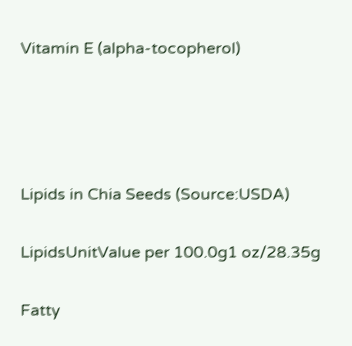Vitamin E (alpha-tocopherol)




Lipids in Chia Seeds (Source:USDA)

LipidsUnitValue per 100.0g1 oz/28.35g

Fatty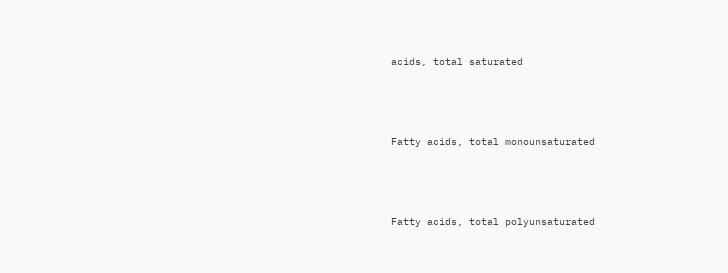acids, total saturated




Fatty acids, total monounsaturated




Fatty acids, total polyunsaturated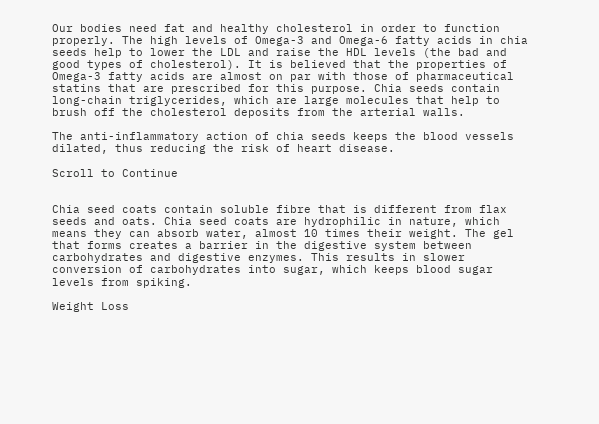Our bodies need fat and healthy cholesterol in order to function properly. The high levels of Omega-3 and Omega-6 fatty acids in chia seeds help to lower the LDL and raise the HDL levels (the bad and good types of cholesterol). It is believed that the properties of Omega-3 fatty acids are almost on par with those of pharmaceutical statins that are prescribed for this purpose. Chia seeds contain long-chain triglycerides, which are large molecules that help to brush off the cholesterol deposits from the arterial walls.

The anti-inflammatory action of chia seeds keeps the blood vessels dilated, thus reducing the risk of heart disease.

Scroll to Continue


Chia seed coats contain soluble fibre that is different from flax seeds and oats. Chia seed coats are hydrophilic in nature, which means they can absorb water, almost 10 times their weight. The gel that forms creates a barrier in the digestive system between carbohydrates and digestive enzymes. This results in slower conversion of carbohydrates into sugar, which keeps blood sugar levels from spiking.

Weight Loss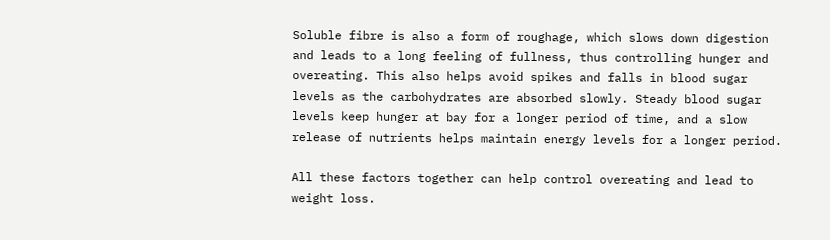Soluble fibre is also a form of roughage, which slows down digestion and leads to a long feeling of fullness, thus controlling hunger and overeating. This also helps avoid spikes and falls in blood sugar levels as the carbohydrates are absorbed slowly. Steady blood sugar levels keep hunger at bay for a longer period of time, and a slow release of nutrients helps maintain energy levels for a longer period.

All these factors together can help control overeating and lead to weight loss.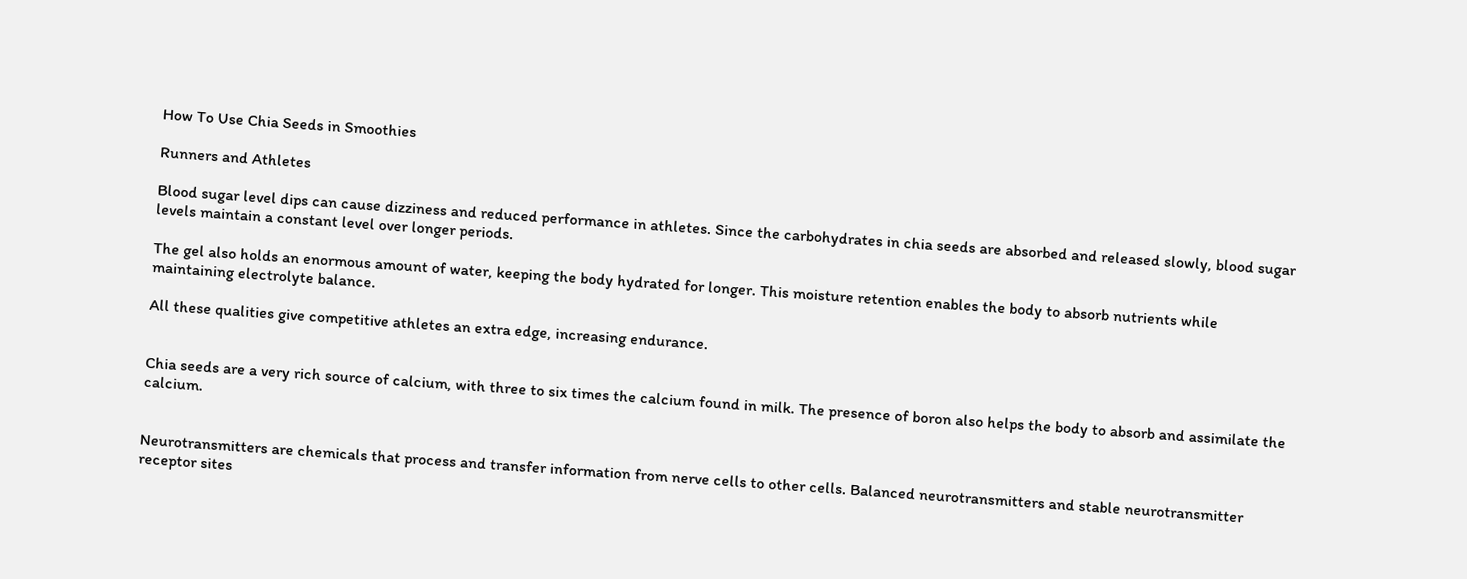How To Use Chia Seeds in Smoothies

Runners and Athletes

Blood sugar level dips can cause dizziness and reduced performance in athletes. Since the carbohydrates in chia seeds are absorbed and released slowly, blood sugar levels maintain a constant level over longer periods.

The gel also holds an enormous amount of water, keeping the body hydrated for longer. This moisture retention enables the body to absorb nutrients while maintaining electrolyte balance.

All these qualities give competitive athletes an extra edge, increasing endurance.


Chia seeds are a very rich source of calcium, with three to six times the calcium found in milk. The presence of boron also helps the body to absorb and assimilate the calcium.


Neurotransmitters are chemicals that process and transfer information from nerve cells to other cells. Balanced neurotransmitters and stable neurotransmitter receptor sites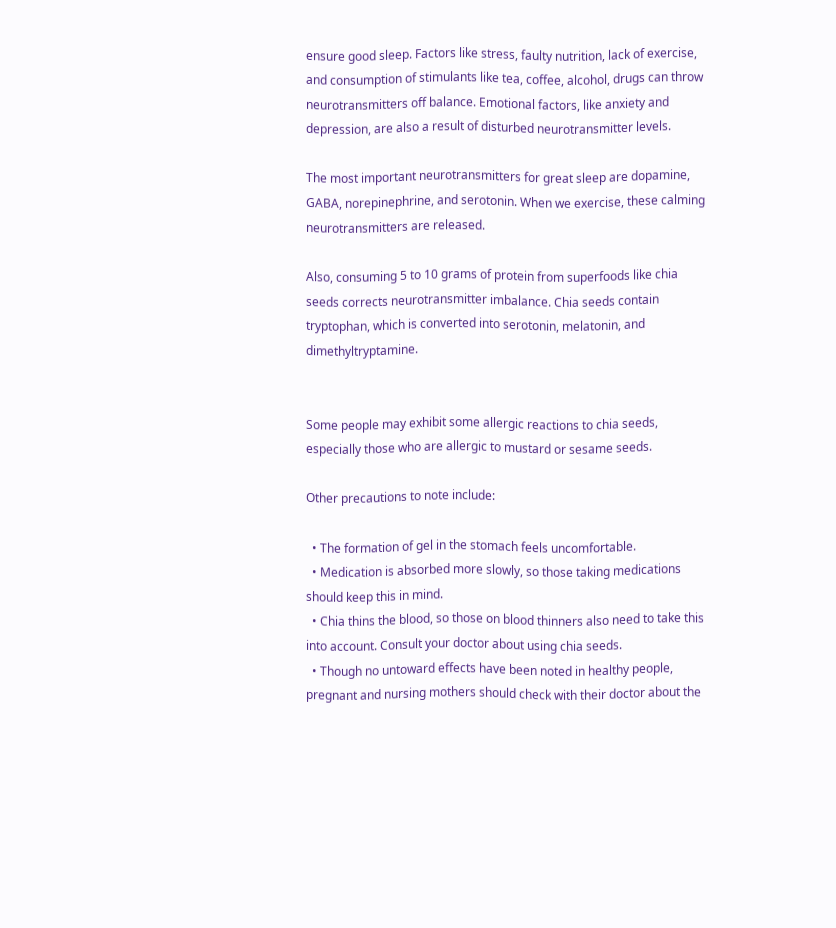ensure good sleep. Factors like stress, faulty nutrition, lack of exercise, and consumption of stimulants like tea, coffee, alcohol, drugs can throw neurotransmitters off balance. Emotional factors, like anxiety and depression, are also a result of disturbed neurotransmitter levels.

The most important neurotransmitters for great sleep are dopamine, GABA, norepinephrine, and serotonin. When we exercise, these calming neurotransmitters are released.

Also, consuming 5 to 10 grams of protein from superfoods like chia seeds corrects neurotransmitter imbalance. Chia seeds contain tryptophan, which is converted into serotonin, melatonin, and dimethyltryptamine.


Some people may exhibit some allergic reactions to chia seeds, especially those who are allergic to mustard or sesame seeds.

Other precautions to note include:

  • The formation of gel in the stomach feels uncomfortable.
  • Medication is absorbed more slowly, so those taking medications should keep this in mind.
  • Chia thins the blood, so those on blood thinners also need to take this into account. Consult your doctor about using chia seeds.
  • Though no untoward effects have been noted in healthy people, pregnant and nursing mothers should check with their doctor about the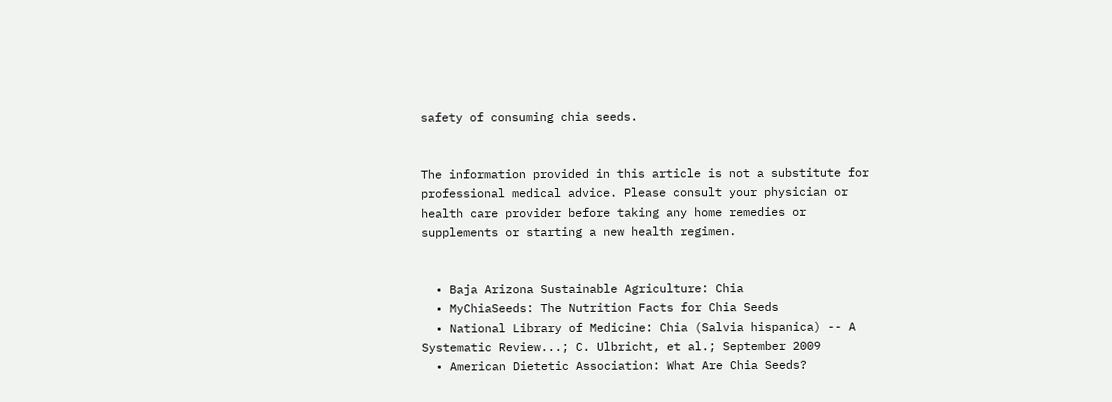safety of consuming chia seeds.


The information provided in this article is not a substitute for professional medical advice. Please consult your physician or health care provider before taking any home remedies or supplements or starting a new health regimen.


  • Baja Arizona Sustainable Agriculture: Chia
  • MyChiaSeeds: The Nutrition Facts for Chia Seeds
  • National Library of Medicine: Chia (Salvia hispanica) -- A Systematic Review...; C. Ulbricht, et al.; September 2009
  • American Dietetic Association: What Are Chia Seeds?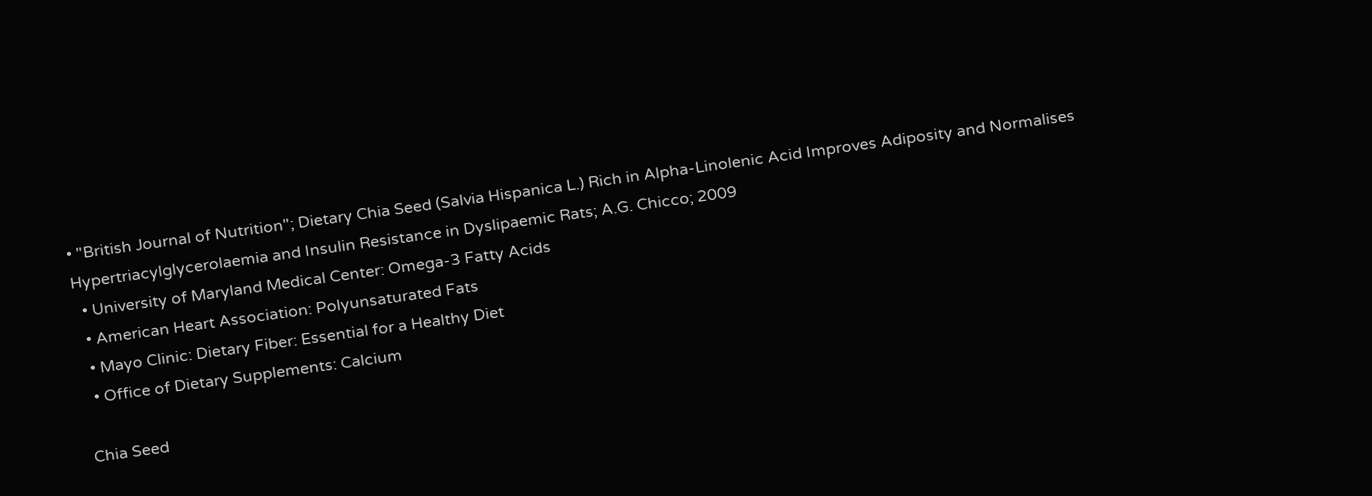• "British Journal of Nutrition"; Dietary Chia Seed (Salvia Hispanica L.) Rich in Alpha-Linolenic Acid Improves Adiposity and Normalises Hypertriacylglycerolaemia and Insulin Resistance in Dyslipaemic Rats; A.G. Chicco; 2009
  • University of Maryland Medical Center: Omega-3 Fatty Acids
  • American Heart Association: Polyunsaturated Fats
  • Mayo Clinic: Dietary Fiber: Essential for a Healthy Diet
  • Office of Dietary Supplements: Calcium

Chia Seed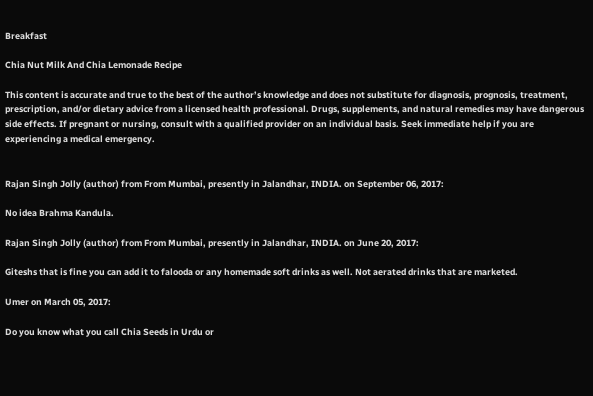Breakfast

Chia Nut Milk And Chia Lemonade Recipe

This content is accurate and true to the best of the author’s knowledge and does not substitute for diagnosis, prognosis, treatment, prescription, and/or dietary advice from a licensed health professional. Drugs, supplements, and natural remedies may have dangerous side effects. If pregnant or nursing, consult with a qualified provider on an individual basis. Seek immediate help if you are experiencing a medical emergency.


Rajan Singh Jolly (author) from From Mumbai, presently in Jalandhar, INDIA. on September 06, 2017:

No idea Brahma Kandula.

Rajan Singh Jolly (author) from From Mumbai, presently in Jalandhar, INDIA. on June 20, 2017:

Giteshs that is fine you can add it to falooda or any homemade soft drinks as well. Not aerated drinks that are marketed.

Umer on March 05, 2017:

Do you know what you call Chia Seeds in Urdu or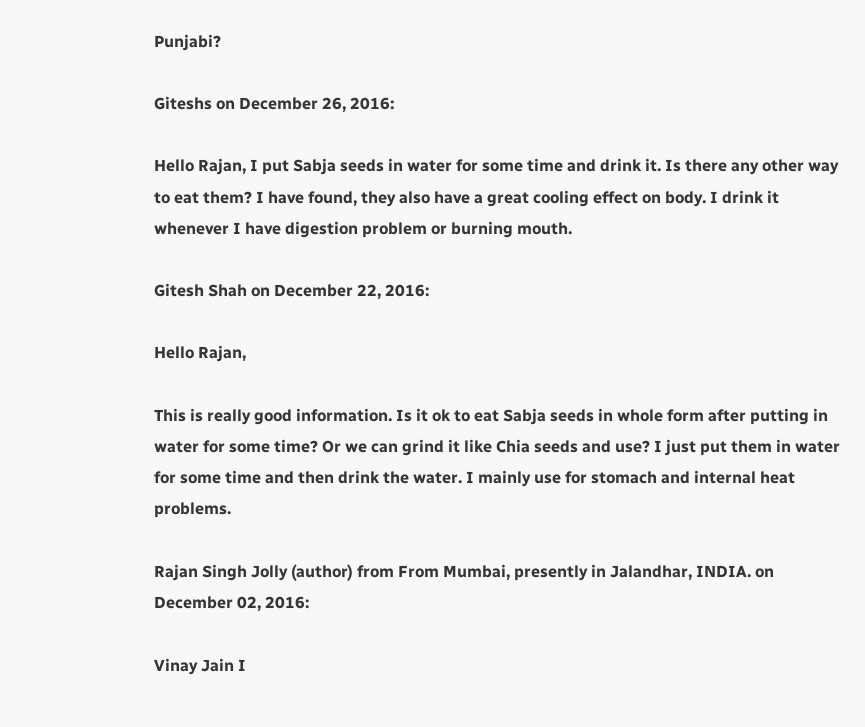Punjabi?

Giteshs on December 26, 2016:

Hello Rajan, I put Sabja seeds in water for some time and drink it. Is there any other way to eat them? I have found, they also have a great cooling effect on body. I drink it whenever I have digestion problem or burning mouth.

Gitesh Shah on December 22, 2016:

Hello Rajan,

This is really good information. Is it ok to eat Sabja seeds in whole form after putting in water for some time? Or we can grind it like Chia seeds and use? I just put them in water for some time and then drink the water. I mainly use for stomach and internal heat problems.

Rajan Singh Jolly (author) from From Mumbai, presently in Jalandhar, INDIA. on December 02, 2016:

Vinay Jain I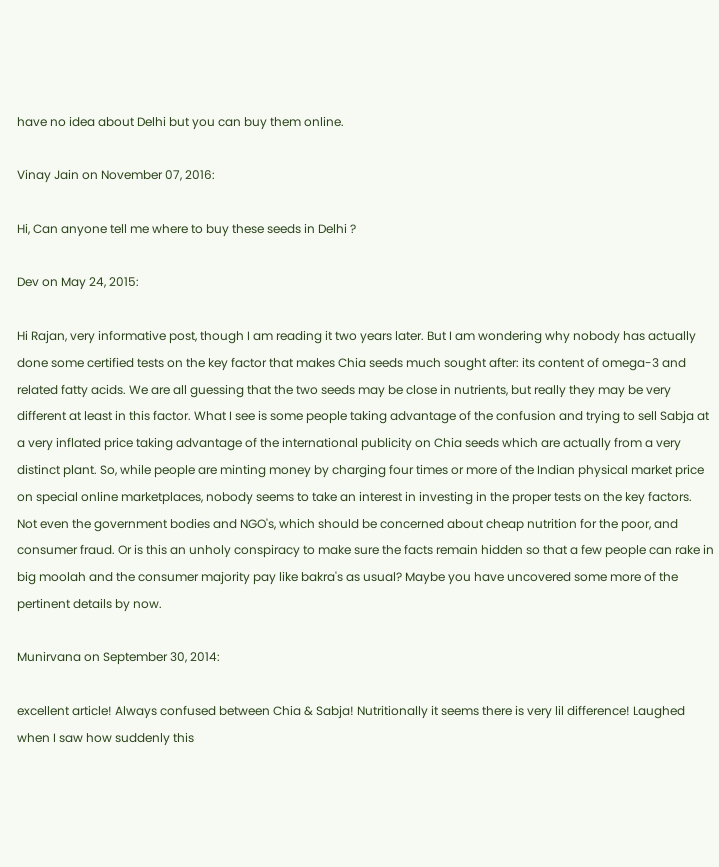have no idea about Delhi but you can buy them online.

Vinay Jain on November 07, 2016:

Hi, Can anyone tell me where to buy these seeds in Delhi ?

Dev on May 24, 2015:

Hi Rajan, very informative post, though I am reading it two years later. But I am wondering why nobody has actually done some certified tests on the key factor that makes Chia seeds much sought after: its content of omega-3 and related fatty acids. We are all guessing that the two seeds may be close in nutrients, but really they may be very different at least in this factor. What I see is some people taking advantage of the confusion and trying to sell Sabja at a very inflated price taking advantage of the international publicity on Chia seeds which are actually from a very distinct plant. So, while people are minting money by charging four times or more of the Indian physical market price on special online marketplaces, nobody seems to take an interest in investing in the proper tests on the key factors. Not even the government bodies and NGO's, which should be concerned about cheap nutrition for the poor, and consumer fraud. Or is this an unholy conspiracy to make sure the facts remain hidden so that a few people can rake in big moolah and the consumer majority pay like bakra's as usual? Maybe you have uncovered some more of the pertinent details by now.

Munirvana on September 30, 2014:

excellent article! Always confused between Chia & Sabja! Nutritionally it seems there is very lil difference! Laughed when I saw how suddenly this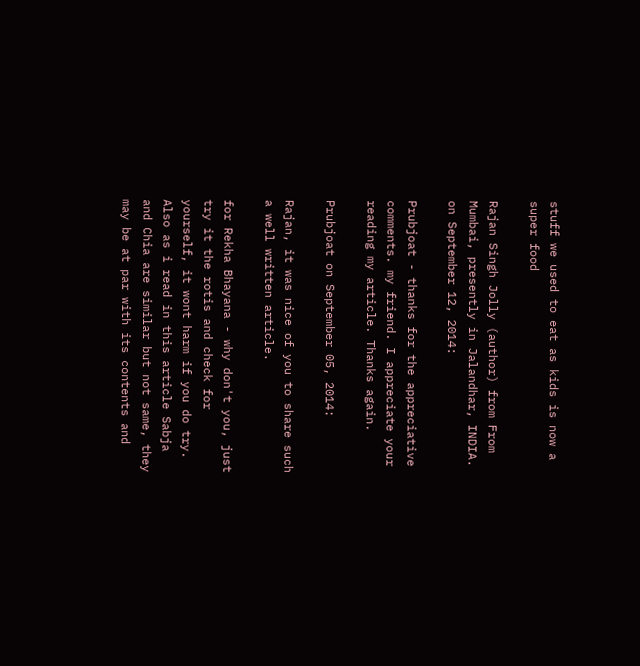stuff we used to eat as kids is now a super food

Rajan Singh Jolly (author) from From Mumbai, presently in Jalandhar, INDIA. on September 12, 2014:

Prubjoat - thanks for the appreciative comments. my friend. I appreciate your reading my article. Thanks again.

Prubjoat on September 05, 2014:

Rajan, it was nice of you to share such a well written article.

for Rekha Bhayana - why don't you, just try it the rotis and check for yourself, it wont harm if you do try. Also as i read in this article Sabja and Chia are similar but not same, they may be at par with its contents and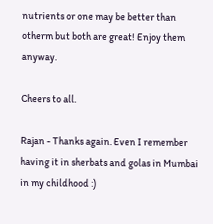nutrients or one may be better than otherm but both are great! Enjoy them anyway.

Cheers to all.

Rajan - Thanks again. Even I remember having it in sherbats and golas in Mumbai in my childhood :)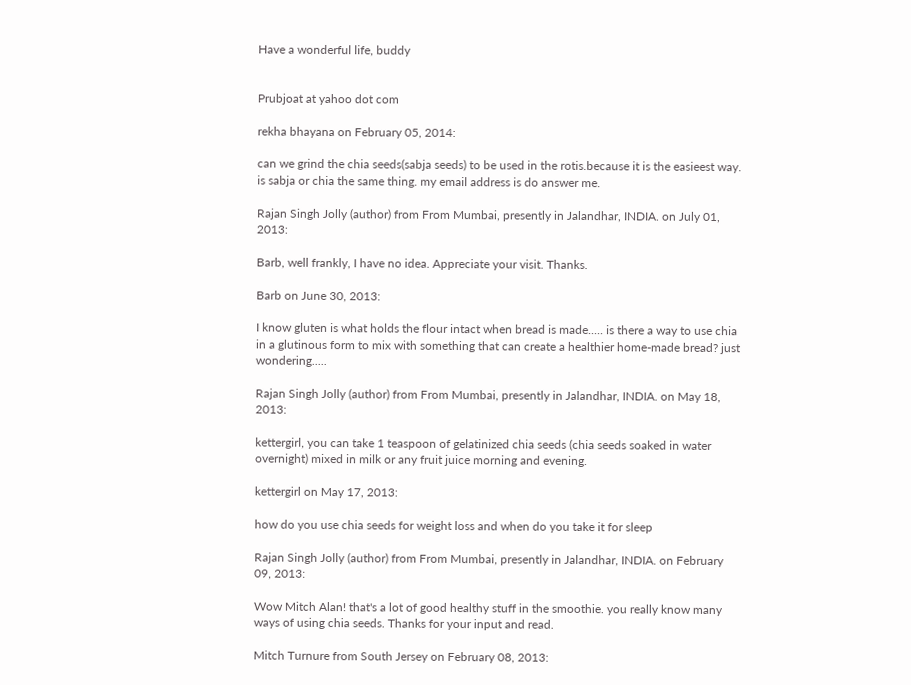Have a wonderful life, buddy


Prubjoat at yahoo dot com

rekha bhayana on February 05, 2014:

can we grind the chia seeds(sabja seeds) to be used in the rotis.because it is the easieest way. is sabja or chia the same thing. my email address is do answer me.

Rajan Singh Jolly (author) from From Mumbai, presently in Jalandhar, INDIA. on July 01, 2013:

Barb, well frankly, I have no idea. Appreciate your visit. Thanks.

Barb on June 30, 2013:

I know gluten is what holds the flour intact when bread is made..... is there a way to use chia in a glutinous form to mix with something that can create a healthier home-made bread? just wondering.....

Rajan Singh Jolly (author) from From Mumbai, presently in Jalandhar, INDIA. on May 18, 2013:

kettergirl, you can take 1 teaspoon of gelatinized chia seeds (chia seeds soaked in water overnight) mixed in milk or any fruit juice morning and evening.

kettergirl on May 17, 2013:

how do you use chia seeds for weight loss and when do you take it for sleep

Rajan Singh Jolly (author) from From Mumbai, presently in Jalandhar, INDIA. on February 09, 2013:

Wow Mitch Alan! that's a lot of good healthy stuff in the smoothie. you really know many ways of using chia seeds. Thanks for your input and read.

Mitch Turnure from South Jersey on February 08, 2013: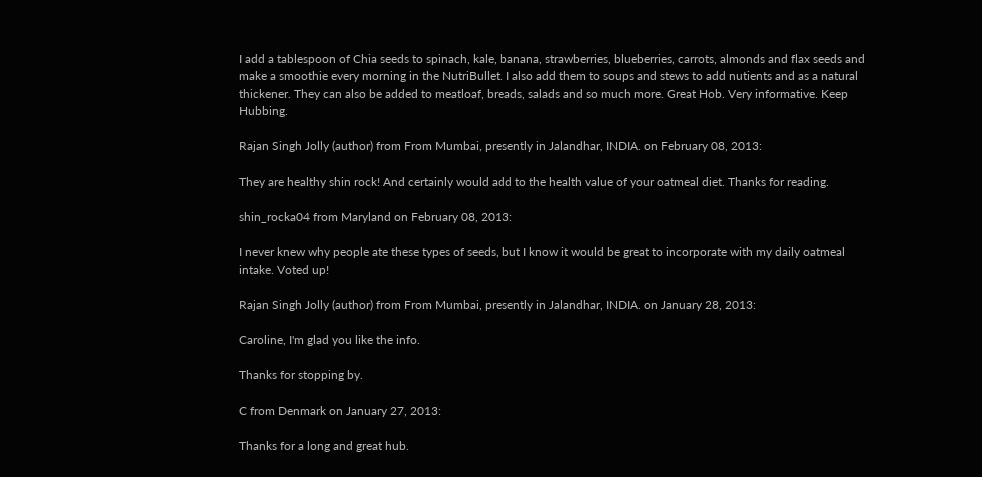I add a tablespoon of Chia seeds to spinach, kale, banana, strawberries, blueberries, carrots, almonds and flax seeds and make a smoothie every morning in the NutriBullet. I also add them to soups and stews to add nutients and as a natural thickener. They can also be added to meatloaf, breads, salads and so much more. Great Hob. Very informative. Keep Hubbing.

Rajan Singh Jolly (author) from From Mumbai, presently in Jalandhar, INDIA. on February 08, 2013:

They are healthy shin rock! And certainly would add to the health value of your oatmeal diet. Thanks for reading.

shin_rocka04 from Maryland on February 08, 2013:

I never knew why people ate these types of seeds, but I know it would be great to incorporate with my daily oatmeal intake. Voted up!

Rajan Singh Jolly (author) from From Mumbai, presently in Jalandhar, INDIA. on January 28, 2013:

Caroline, I'm glad you like the info.

Thanks for stopping by.

C from Denmark on January 27, 2013:

Thanks for a long and great hub.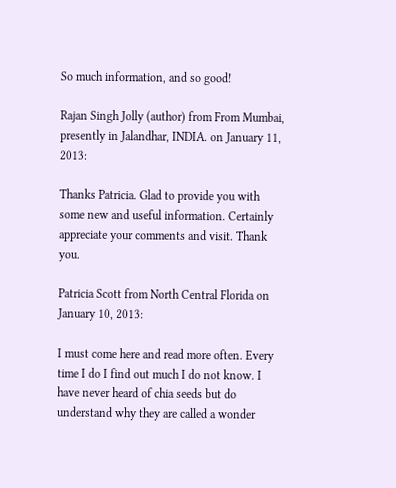So much information, and so good!

Rajan Singh Jolly (author) from From Mumbai, presently in Jalandhar, INDIA. on January 11, 2013:

Thanks Patricia. Glad to provide you with some new and useful information. Certainly appreciate your comments and visit. Thank you.

Patricia Scott from North Central Florida on January 10, 2013:

I must come here and read more often. Every time I do I find out much I do not know. I have never heard of chia seeds but do understand why they are called a wonder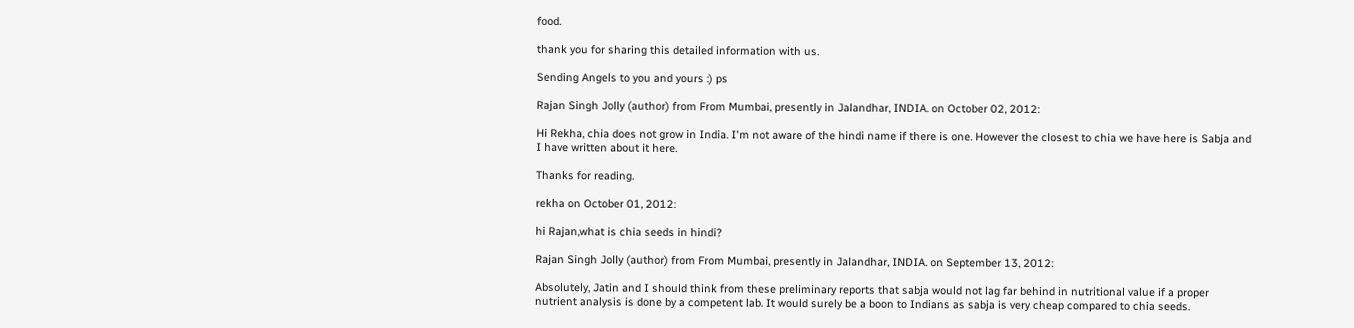food.

thank you for sharing this detailed information with us.

Sending Angels to you and yours :) ps

Rajan Singh Jolly (author) from From Mumbai, presently in Jalandhar, INDIA. on October 02, 2012:

Hi Rekha, chia does not grow in India. I'm not aware of the hindi name if there is one. However the closest to chia we have here is Sabja and I have written about it here.

Thanks for reading.

rekha on October 01, 2012:

hi Rajan,what is chia seeds in hindi?

Rajan Singh Jolly (author) from From Mumbai, presently in Jalandhar, INDIA. on September 13, 2012:

Absolutely, Jatin and I should think from these preliminary reports that sabja would not lag far behind in nutritional value if a proper nutrient analysis is done by a competent lab. It would surely be a boon to Indians as sabja is very cheap compared to chia seeds.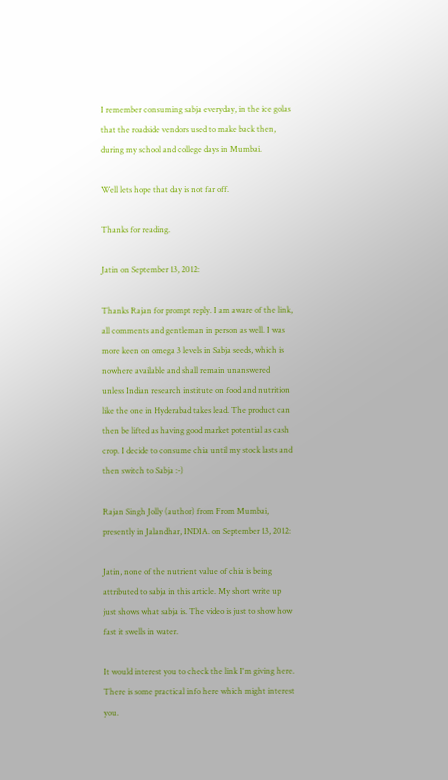I remember consuming sabja everyday, in the ice golas that the roadside vendors used to make back then, during my school and college days in Mumbai.

Well lets hope that day is not far off.

Thanks for reading.

Jatin on September 13, 2012:

Thanks Rajan for prompt reply. I am aware of the link, all comments and gentleman in person as well. I was more keen on omega 3 levels in Sabja seeds, which is nowhere available and shall remain unanswered unless Indian research institute on food and nutrition like the one in Hyderabad takes lead. The product can then be lifted as having good market potential as cash crop. I decide to consume chia until my stock lasts and then switch to Sabja :-)

Rajan Singh Jolly (author) from From Mumbai, presently in Jalandhar, INDIA. on September 13, 2012:

Jatin, none of the nutrient value of chia is being attributed to sabja in this article. My short write up just shows what sabja is. The video is just to show how fast it swells in water.

It would interest you to check the link I'm giving here. There is some practical info here which might interest you.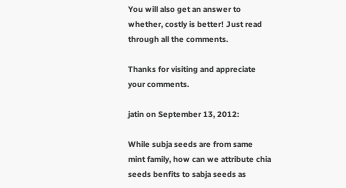You will also get an answer to whether, costly is better! Just read through all the comments.

Thanks for visiting and appreciate your comments.

jatin on September 13, 2012:

While subja seeds are from same mint family, how can we attribute chia seeds benfits to sabja seeds as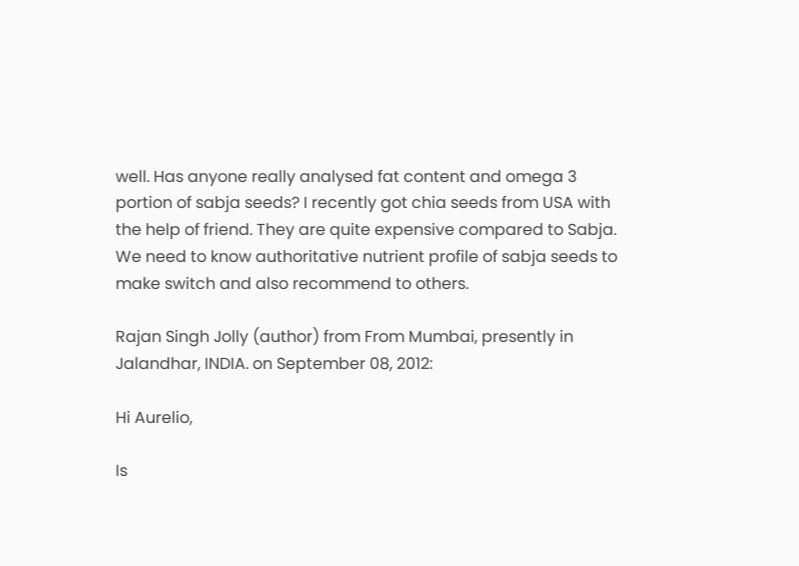well. Has anyone really analysed fat content and omega 3 portion of sabja seeds? I recently got chia seeds from USA with the help of friend. They are quite expensive compared to Sabja. We need to know authoritative nutrient profile of sabja seeds to make switch and also recommend to others.

Rajan Singh Jolly (author) from From Mumbai, presently in Jalandhar, INDIA. on September 08, 2012:

Hi Aurelio,

Is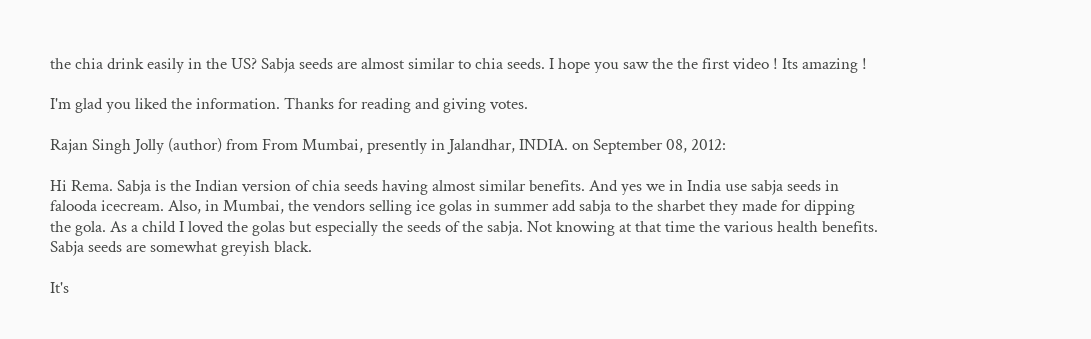the chia drink easily in the US? Sabja seeds are almost similar to chia seeds. I hope you saw the the first video ! Its amazing !

I'm glad you liked the information. Thanks for reading and giving votes.

Rajan Singh Jolly (author) from From Mumbai, presently in Jalandhar, INDIA. on September 08, 2012:

Hi Rema. Sabja is the Indian version of chia seeds having almost similar benefits. And yes we in India use sabja seeds in falooda icecream. Also, in Mumbai, the vendors selling ice golas in summer add sabja to the sharbet they made for dipping the gola. As a child I loved the golas but especially the seeds of the sabja. Not knowing at that time the various health benefits. Sabja seeds are somewhat greyish black.

It's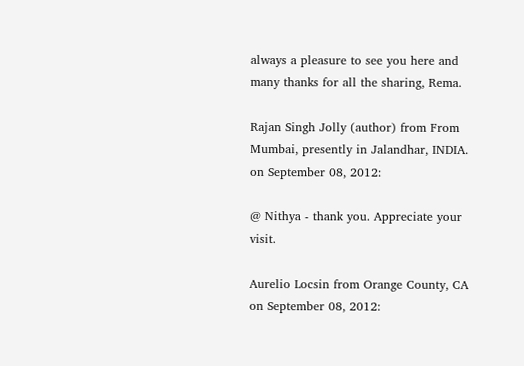always a pleasure to see you here and many thanks for all the sharing, Rema.

Rajan Singh Jolly (author) from From Mumbai, presently in Jalandhar, INDIA. on September 08, 2012:

@ Nithya - thank you. Appreciate your visit.

Aurelio Locsin from Orange County, CA on September 08, 2012: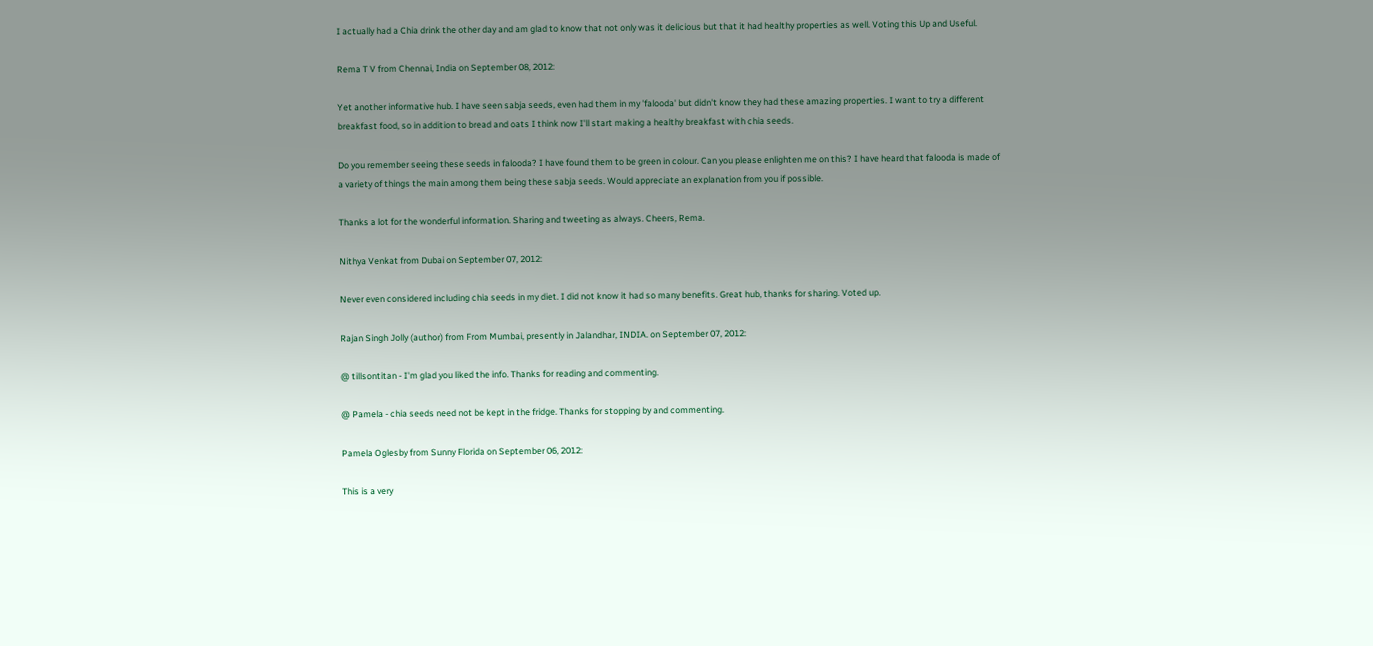I actually had a Chia drink the other day and am glad to know that not only was it delicious but that it had healthy properties as well. Voting this Up and Useful.

Rema T V from Chennai, India on September 08, 2012:

Yet another informative hub. I have seen sabja seeds, even had them in my 'falooda' but didn't know they had these amazing properties. I want to try a different breakfast food, so in addition to bread and oats I think now I'll start making a healthy breakfast with chia seeds.

Do you remember seeing these seeds in falooda? I have found them to be green in colour. Can you please enlighten me on this? I have heard that falooda is made of a variety of things the main among them being these sabja seeds. Would appreciate an explanation from you if possible.

Thanks a lot for the wonderful information. Sharing and tweeting as always. Cheers, Rema.

Nithya Venkat from Dubai on September 07, 2012:

Never even considered including chia seeds in my diet. I did not know it had so many benefits. Great hub, thanks for sharing. Voted up.

Rajan Singh Jolly (author) from From Mumbai, presently in Jalandhar, INDIA. on September 07, 2012:

@ tillsontitan - I'm glad you liked the info. Thanks for reading and commenting.

@ Pamela - chia seeds need not be kept in the fridge. Thanks for stopping by and commenting.

Pamela Oglesby from Sunny Florida on September 06, 2012:

This is a very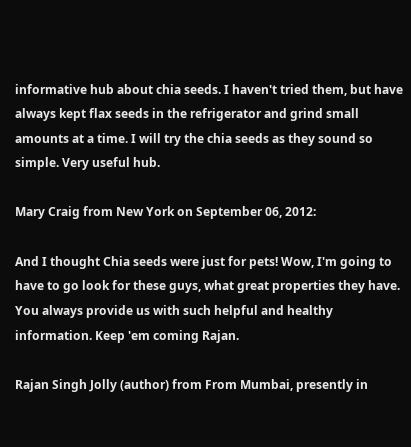informative hub about chia seeds. I haven't tried them, but have always kept flax seeds in the refrigerator and grind small amounts at a time. I will try the chia seeds as they sound so simple. Very useful hub.

Mary Craig from New York on September 06, 2012:

And I thought Chia seeds were just for pets! Wow, I'm going to have to go look for these guys, what great properties they have. You always provide us with such helpful and healthy information. Keep 'em coming Rajan.

Rajan Singh Jolly (author) from From Mumbai, presently in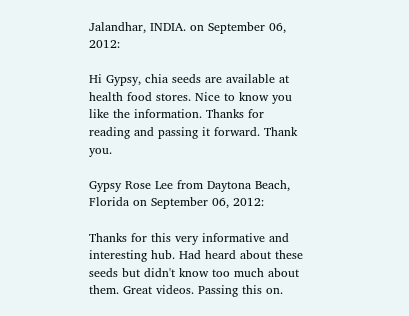Jalandhar, INDIA. on September 06, 2012:

Hi Gypsy, chia seeds are available at health food stores. Nice to know you like the information. Thanks for reading and passing it forward. Thank you.

Gypsy Rose Lee from Daytona Beach, Florida on September 06, 2012:

Thanks for this very informative and interesting hub. Had heard about these seeds but didn't know too much about them. Great videos. Passing this on.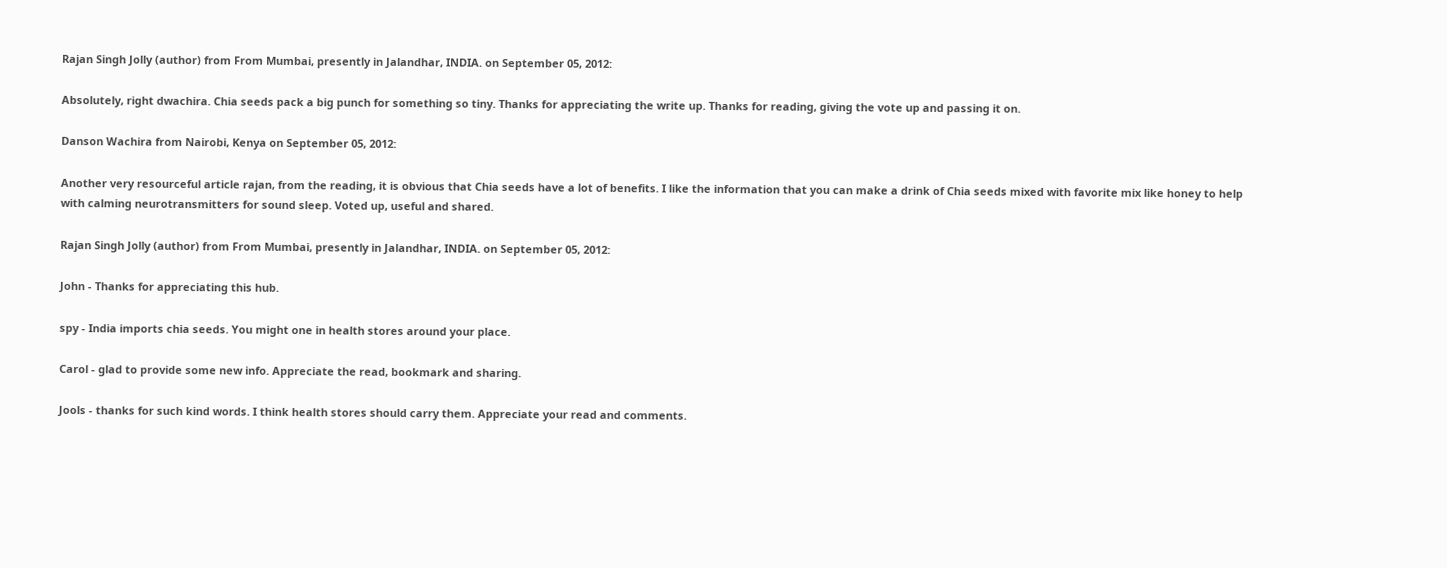Rajan Singh Jolly (author) from From Mumbai, presently in Jalandhar, INDIA. on September 05, 2012:

Absolutely, right dwachira. Chia seeds pack a big punch for something so tiny. Thanks for appreciating the write up. Thanks for reading, giving the vote up and passing it on.

Danson Wachira from Nairobi, Kenya on September 05, 2012:

Another very resourceful article rajan, from the reading, it is obvious that Chia seeds have a lot of benefits. I like the information that you can make a drink of Chia seeds mixed with favorite mix like honey to help with calming neurotransmitters for sound sleep. Voted up, useful and shared.

Rajan Singh Jolly (author) from From Mumbai, presently in Jalandhar, INDIA. on September 05, 2012:

John - Thanks for appreciating this hub.

spy - India imports chia seeds. You might one in health stores around your place.

Carol - glad to provide some new info. Appreciate the read, bookmark and sharing.

Jools - thanks for such kind words. I think health stores should carry them. Appreciate your read and comments.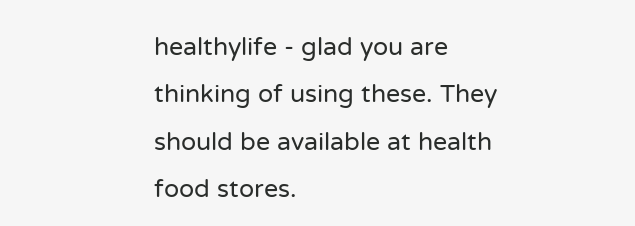healthylife - glad you are thinking of using these. They should be available at health food stores.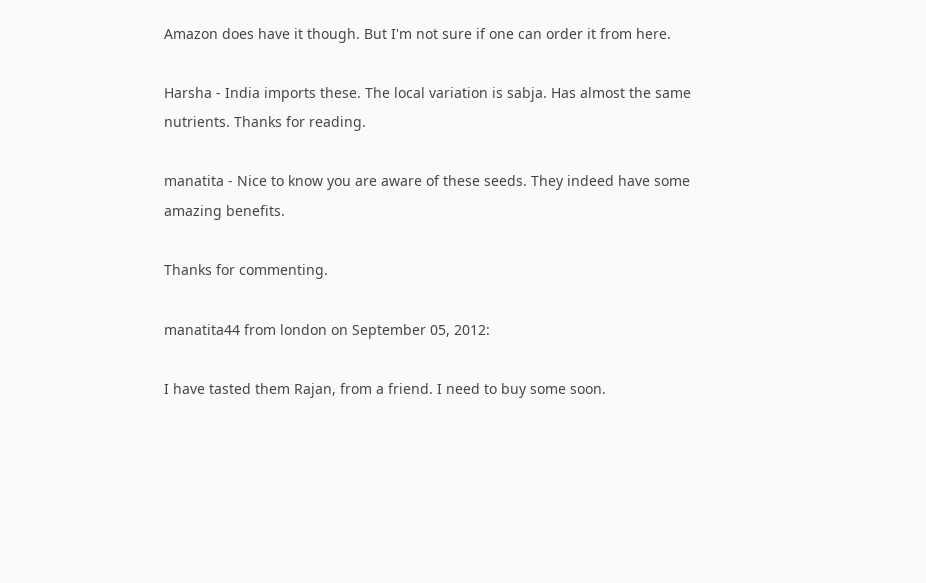Amazon does have it though. But I'm not sure if one can order it from here.

Harsha - India imports these. The local variation is sabja. Has almost the same nutrients. Thanks for reading.

manatita - Nice to know you are aware of these seeds. They indeed have some amazing benefits.

Thanks for commenting.

manatita44 from london on September 05, 2012:

I have tasted them Rajan, from a friend. I need to buy some soon.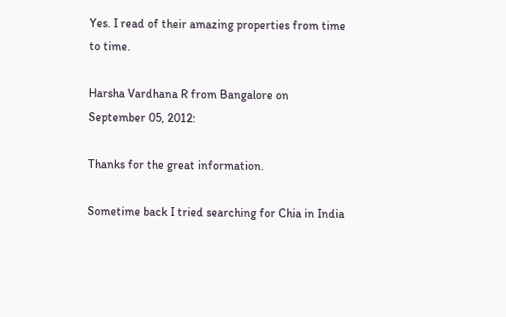Yes. I read of their amazing properties from time to time.

Harsha Vardhana R from Bangalore on September 05, 2012:

Thanks for the great information.

Sometime back I tried searching for Chia in India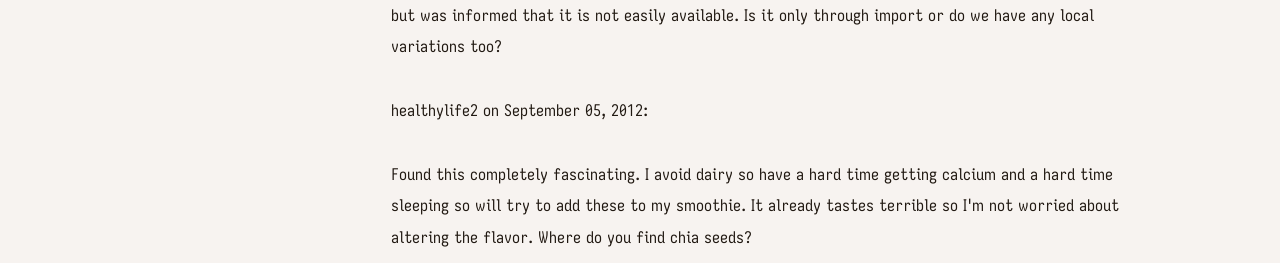but was informed that it is not easily available. Is it only through import or do we have any local variations too?

healthylife2 on September 05, 2012:

Found this completely fascinating. I avoid dairy so have a hard time getting calcium and a hard time sleeping so will try to add these to my smoothie. It already tastes terrible so I'm not worried about altering the flavor. Where do you find chia seeds?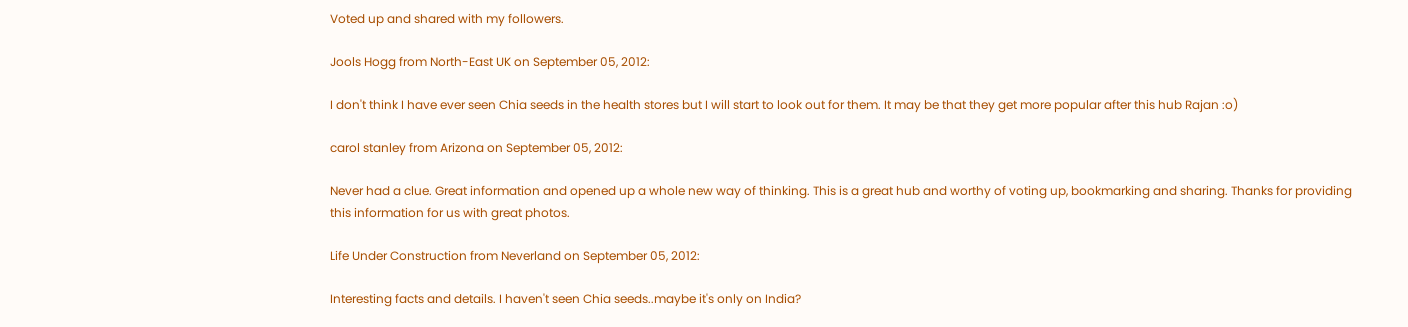Voted up and shared with my followers.

Jools Hogg from North-East UK on September 05, 2012:

I don't think I have ever seen Chia seeds in the health stores but I will start to look out for them. It may be that they get more popular after this hub Rajan :o)

carol stanley from Arizona on September 05, 2012:

Never had a clue. Great information and opened up a whole new way of thinking. This is a great hub and worthy of voting up, bookmarking and sharing. Thanks for providing this information for us with great photos.

Life Under Construction from Neverland on September 05, 2012:

Interesting facts and details. I haven't seen Chia seeds..maybe it's only on India?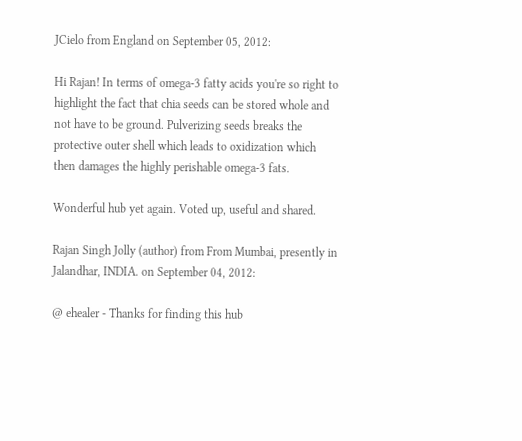JCielo from England on September 05, 2012:

Hi Rajan! In terms of omega-3 fatty acids you're so right to highlight the fact that chia seeds can be stored whole and not have to be ground. Pulverizing seeds breaks the protective outer shell which leads to oxidization which then damages the highly perishable omega-3 fats.

Wonderful hub yet again. Voted up, useful and shared.

Rajan Singh Jolly (author) from From Mumbai, presently in Jalandhar, INDIA. on September 04, 2012:

@ ehealer - Thanks for finding this hub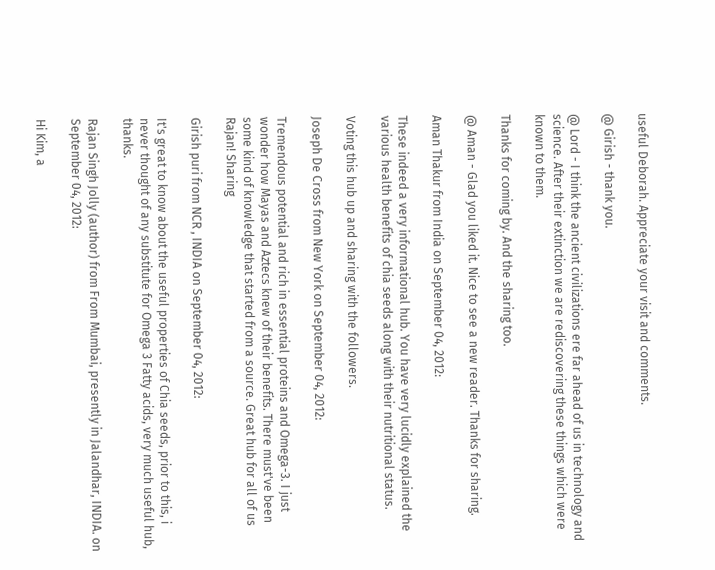useful Deborah. Appreciate your visit and comments.

@ Girish - thank you.

@ Lord - I think the ancient civilizations ere far ahead of us in technology and science. After their extinction we are rediscovering these things which were known to them.

Thanks for coming by. And the sharing too.

@ Aman - Glad you liked it. Nice to see a new reader. Thanks for sharing.

Aman Thakur from India on September 04, 2012:

These indeed a very informational hub. You have very lucidly explained the various health benefits of chia seeds along with their nutritional status.

Voting this hub up and sharing with the followers.

Joseph De Cross from New York on September 04, 2012:

Tremendous potential and rich in essential proteins and Omega-3. I just wonder how Mayas and Aztecs knew of their benefits. There must've been some kind of knowledge that started from a source. Great hub for all of us Rajan! Sharing

Girish puri from NCR , INDIA on September 04, 2012:

It's great to know about the useful properties of Chia seeds, prior to this, i never thought of any substitute for Omega 3 Fatty acids, very much useful hub, thanks.

Rajan Singh Jolly (author) from From Mumbai, presently in Jalandhar, INDIA. on September 04, 2012:

Hi Kim, a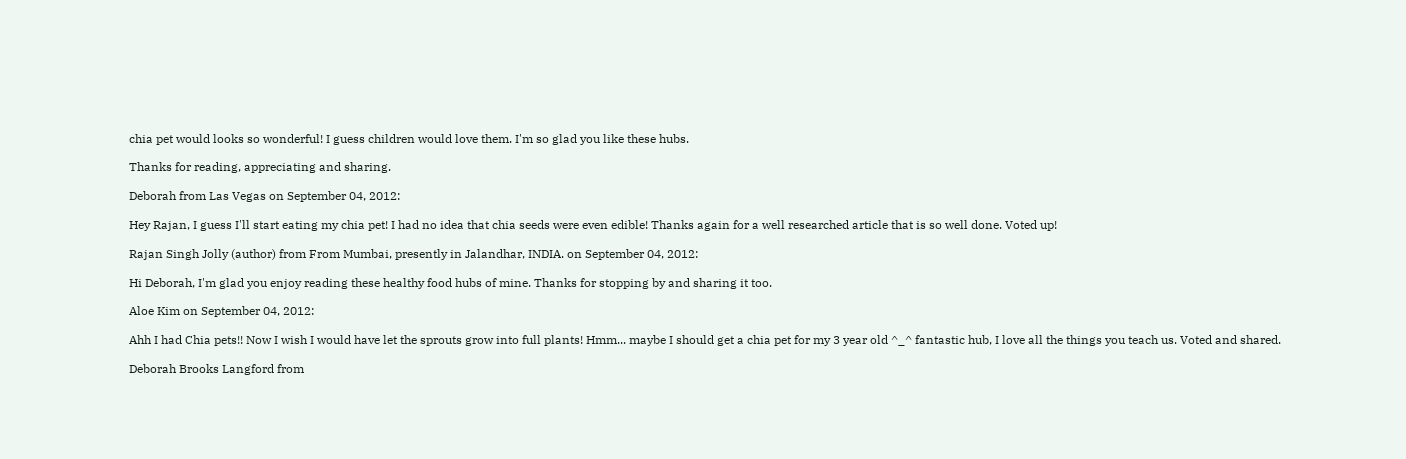chia pet would looks so wonderful! I guess children would love them. I'm so glad you like these hubs.

Thanks for reading, appreciating and sharing.

Deborah from Las Vegas on September 04, 2012:

Hey Rajan, I guess I'll start eating my chia pet! I had no idea that chia seeds were even edible! Thanks again for a well researched article that is so well done. Voted up!

Rajan Singh Jolly (author) from From Mumbai, presently in Jalandhar, INDIA. on September 04, 2012:

Hi Deborah, I'm glad you enjoy reading these healthy food hubs of mine. Thanks for stopping by and sharing it too.

Aloe Kim on September 04, 2012:

Ahh I had Chia pets!! Now I wish I would have let the sprouts grow into full plants! Hmm... maybe I should get a chia pet for my 3 year old ^_^ fantastic hub, I love all the things you teach us. Voted and shared.

Deborah Brooks Langford from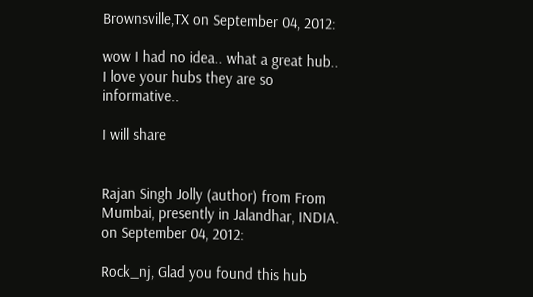Brownsville,TX on September 04, 2012:

wow I had no idea.. what a great hub.. I love your hubs they are so informative..

I will share


Rajan Singh Jolly (author) from From Mumbai, presently in Jalandhar, INDIA. on September 04, 2012:

Rock_nj, Glad you found this hub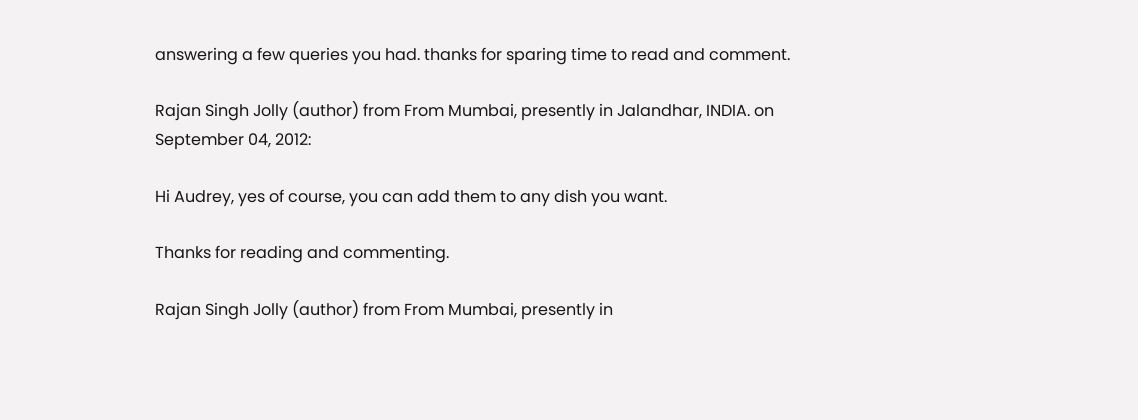answering a few queries you had. thanks for sparing time to read and comment.

Rajan Singh Jolly (author) from From Mumbai, presently in Jalandhar, INDIA. on September 04, 2012:

Hi Audrey, yes of course, you can add them to any dish you want.

Thanks for reading and commenting.

Rajan Singh Jolly (author) from From Mumbai, presently in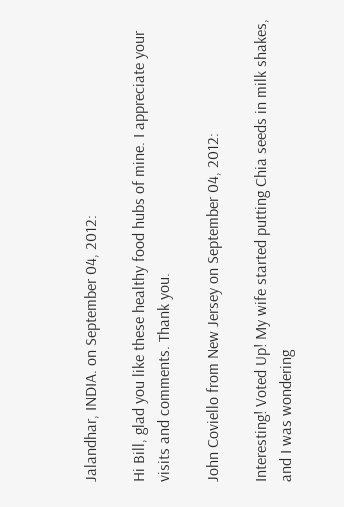Jalandhar, INDIA. on September 04, 2012:

Hi Bill, glad you like these healthy food hubs of mine. I appreciate your visits and comments. Thank you.

John Coviello from New Jersey on September 04, 2012:

Interesting! Voted Up! My wife started putting Chia seeds in milk shakes, and I was wondering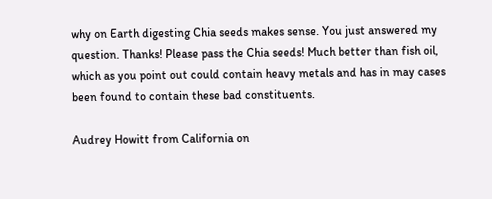why on Earth digesting Chia seeds makes sense. You just answered my question. Thanks! Please pass the Chia seeds! Much better than fish oil, which as you point out could contain heavy metals and has in may cases been found to contain these bad constituents.

Audrey Howitt from California on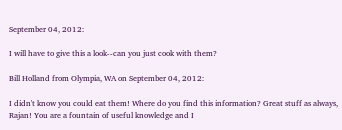September 04, 2012:

I will have to give this a look--can you just cook with them?

Bill Holland from Olympia, WA on September 04, 2012:

I didn't know you could eat them! Where do you find this information? Great stuff as always, Rajan! You are a fountain of useful knowledge and I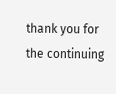thank you for the continuing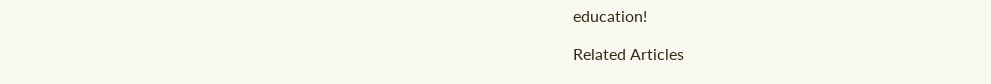education!

Related Articles